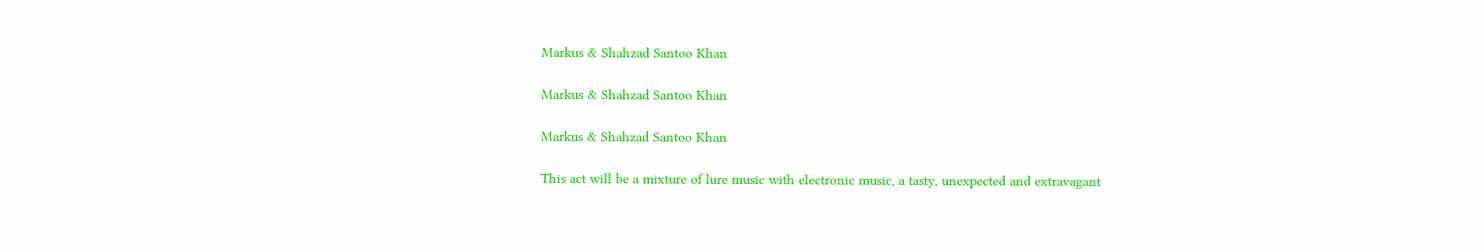Markus & Shahzad Santoo Khan

Markus & Shahzad Santoo Khan

Markus & Shahzad Santoo Khan

This act will be a mixture of lure music with electronic music, a tasty, unexpected and extravagant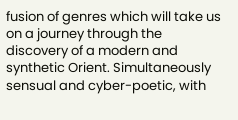fusion of genres which will take us on a journey through the discovery of a modern and synthetic Orient. Simultaneously sensual and cyber-poetic, with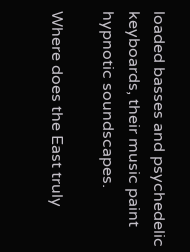loaded basses and psychedelic keyboards, their music paint hypnotic soundscapes.

Where does the East truly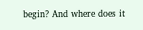begin? And where does it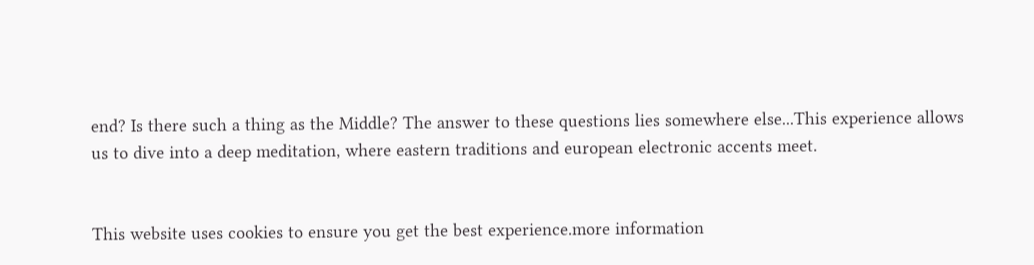end? Is there such a thing as the Middle? The answer to these questions lies somewhere else...This experience allows us to dive into a deep meditation, where eastern traditions and european electronic accents meet.


This website uses cookies to ensure you get the best experience.more information